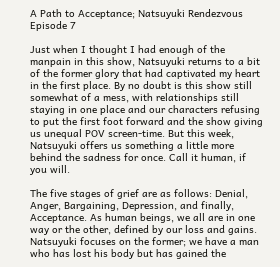A Path to Acceptance; Natsuyuki Rendezvous Episode 7

Just when I thought I had enough of the manpain in this show, Natsuyuki returns to a bit of the former glory that had captivated my heart in the first place. By no doubt is this show still somewhat of a mess, with relationships still staying in one place and our characters refusing to put the first foot forward and the show giving us unequal POV screen-time. But this week, Natsuyuki offers us something a little more behind the sadness for once. Call it human, if you will.

The five stages of grief are as follows: Denial, Anger, Bargaining, Depression, and finally, Acceptance. As human beings, we all are in one way or the other, defined by our loss and gains. Natsuyuki focuses on the former; we have a man who has lost his body but has gained the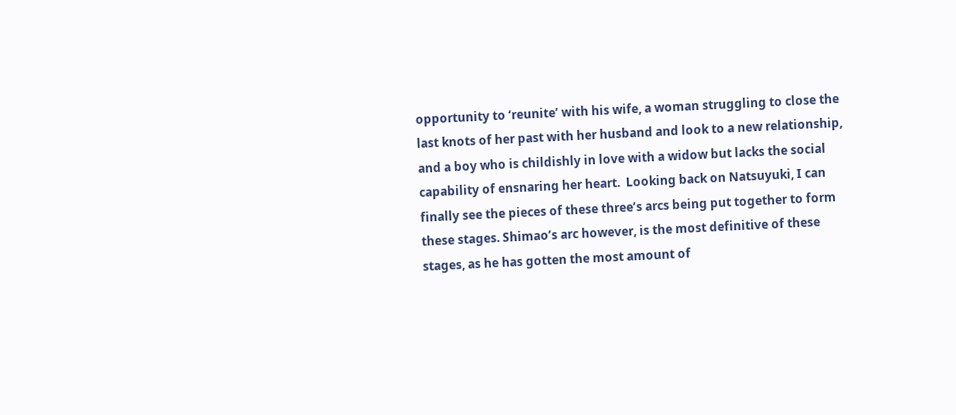opportunity to ‘reunite’ with his wife, a woman struggling to close the last knots of her past with her husband and look to a new relationship, and a boy who is childishly in love with a widow but lacks the social capability of ensnaring her heart.  Looking back on Natsuyuki, I can finally see the pieces of these three’s arcs being put together to form these stages. Shimao’s arc however, is the most definitive of these stages, as he has gotten the most amount of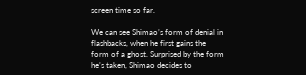screen time so far.

We can see Shimao’s form of denial in flashbacks, when he first gains the form of a ghost. Surprised by the form he’s taken, Shimao decides to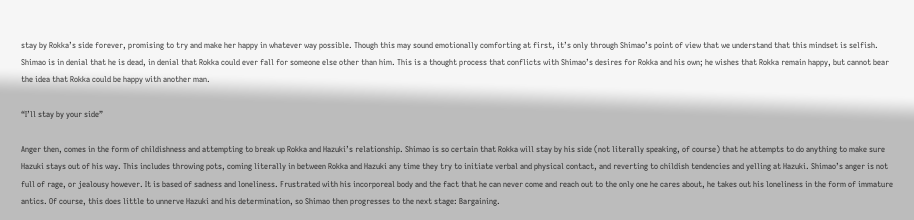stay by Rokka’s side forever, promising to try and make her happy in whatever way possible. Though this may sound emotionally comforting at first, it’s only through Shimao’s point of view that we understand that this mindset is selfish. Shimao is in denial that he is dead, in denial that Rokka could ever fall for someone else other than him. This is a thought process that conflicts with Shimao’s desires for Rokka and his own; he wishes that Rokka remain happy, but cannot bear the idea that Rokka could be happy with another man.

“I’ll stay by your side”

Anger then, comes in the form of childishness and attempting to break up Rokka and Hazuki’s relationship. Shimao is so certain that Rokka will stay by his side (not literally speaking, of course) that he attempts to do anything to make sure Hazuki stays out of his way. This includes throwing pots, coming literally in between Rokka and Hazuki any time they try to initiate verbal and physical contact, and reverting to childish tendencies and yelling at Hazuki. Shimao’s anger is not full of rage, or jealousy however. It is based of sadness and loneliness. Frustrated with his incorporeal body and the fact that he can never come and reach out to the only one he cares about, he takes out his loneliness in the form of immature antics. Of course, this does little to unnerve Hazuki and his determination, so Shimao then progresses to the next stage: Bargaining.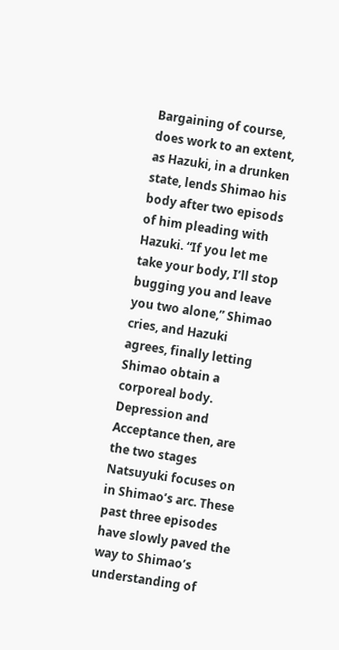Bargaining of course, does work to an extent, as Hazuki, in a drunken state, lends Shimao his body after two episods of him pleading with Hazuki. “If you let me take your body, I’ll stop bugging you and leave you two alone,” Shimao cries, and Hazuki agrees, finally letting Shimao obtain a corporeal body. Depression and Acceptance then, are the two stages Natsuyuki focuses on in Shimao’s arc. These past three episodes have slowly paved the way to Shimao’s understanding of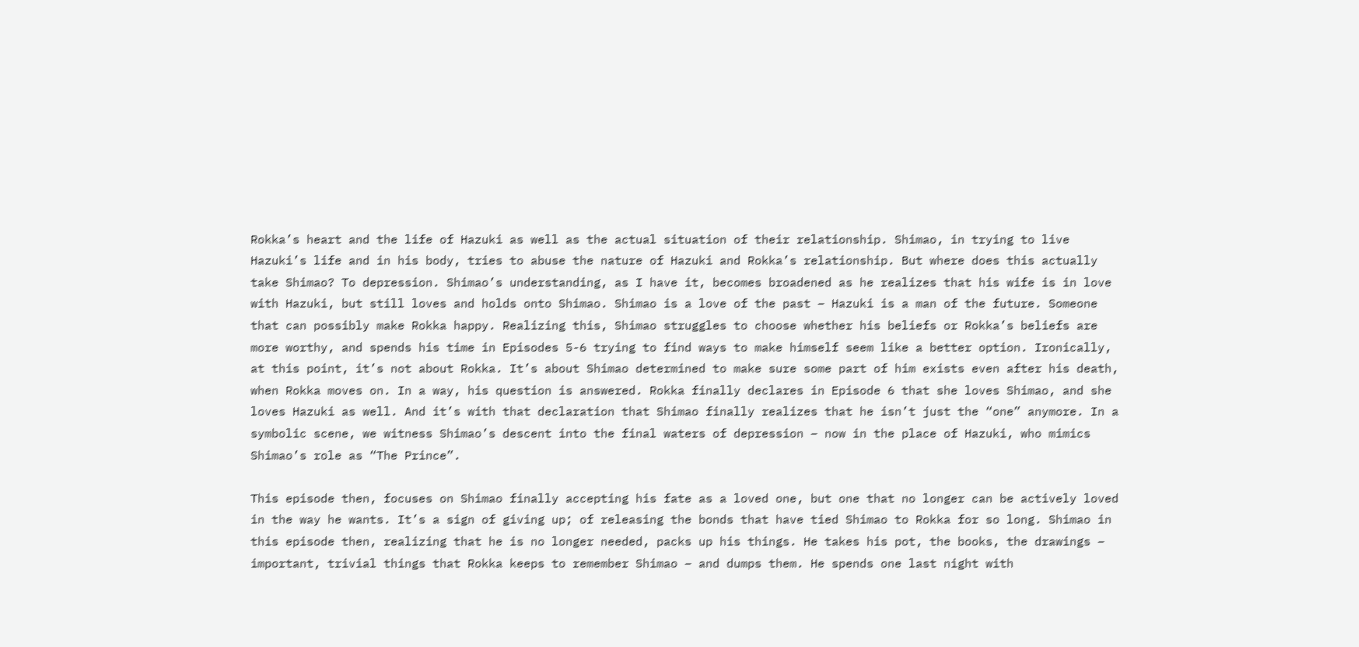Rokka’s heart and the life of Hazuki as well as the actual situation of their relationship. Shimao, in trying to live Hazuki’s life and in his body, tries to abuse the nature of Hazuki and Rokka’s relationship. But where does this actually take Shimao? To depression. Shimao’s understanding, as I have it, becomes broadened as he realizes that his wife is in love with Hazuki, but still loves and holds onto Shimao. Shimao is a love of the past – Hazuki is a man of the future. Someone that can possibly make Rokka happy. Realizing this, Shimao struggles to choose whether his beliefs or Rokka’s beliefs are more worthy, and spends his time in Episodes 5-6 trying to find ways to make himself seem like a better option. Ironically, at this point, it’s not about Rokka. It’s about Shimao determined to make sure some part of him exists even after his death, when Rokka moves on. In a way, his question is answered. Rokka finally declares in Episode 6 that she loves Shimao, and she loves Hazuki as well. And it’s with that declaration that Shimao finally realizes that he isn’t just the “one” anymore. In a symbolic scene, we witness Shimao’s descent into the final waters of depression – now in the place of Hazuki, who mimics Shimao’s role as “The Prince”.

This episode then, focuses on Shimao finally accepting his fate as a loved one, but one that no longer can be actively loved in the way he wants. It’s a sign of giving up; of releasing the bonds that have tied Shimao to Rokka for so long. Shimao in this episode then, realizing that he is no longer needed, packs up his things. He takes his pot, the books, the drawings – important, trivial things that Rokka keeps to remember Shimao – and dumps them. He spends one last night with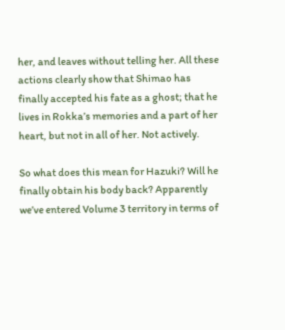her, and leaves without telling her. All these actions clearly show that Shimao has finally accepted his fate as a ghost; that he lives in Rokka’s memories and a part of her heart, but not in all of her. Not actively.

So what does this mean for Hazuki? Will he finally obtain his body back? Apparently we’ve entered Volume 3 territory in terms of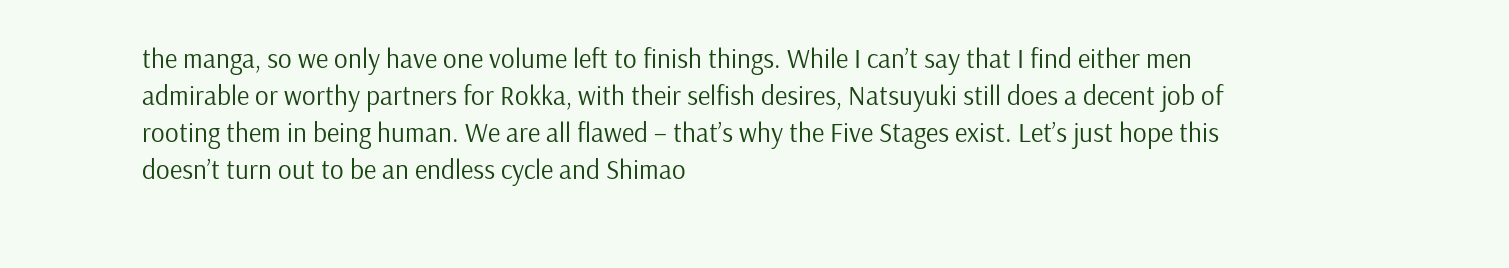the manga, so we only have one volume left to finish things. While I can’t say that I find either men admirable or worthy partners for Rokka, with their selfish desires, Natsuyuki still does a decent job of rooting them in being human. We are all flawed – that’s why the Five Stages exist. Let’s just hope this doesn’t turn out to be an endless cycle and Shimao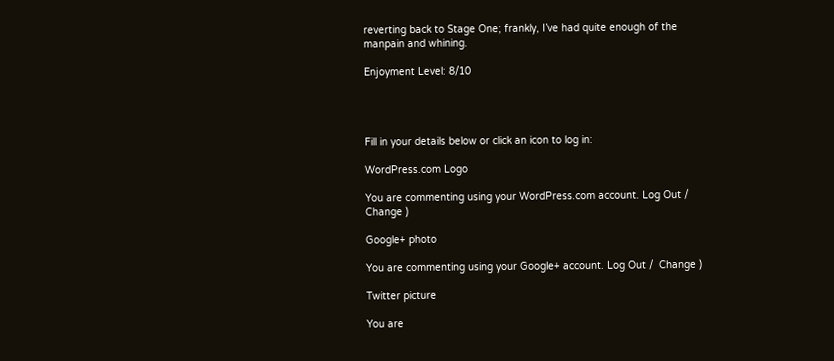reverting back to Stage One; frankly, I’ve had quite enough of the manpain and whining.

Enjoyment Level: 8/10




Fill in your details below or click an icon to log in:

WordPress.com Logo

You are commenting using your WordPress.com account. Log Out /  Change )

Google+ photo

You are commenting using your Google+ account. Log Out /  Change )

Twitter picture

You are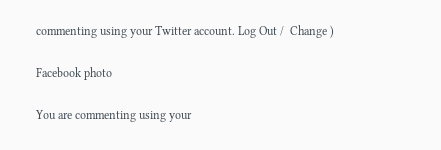commenting using your Twitter account. Log Out /  Change )

Facebook photo

You are commenting using your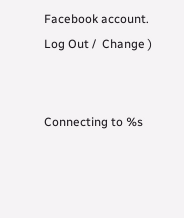Facebook account. Log Out /  Change )


Connecting to %s